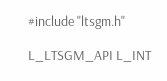#include "ltsgm.h"

L_LTSGM_API L_INT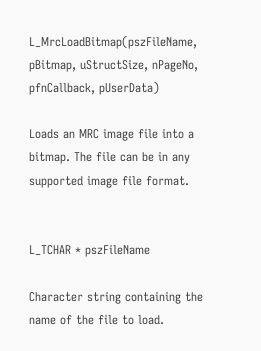L_MrcLoadBitmap(pszFileName, pBitmap, uStructSize, nPageNo, pfnCallback, pUserData)

Loads an MRC image file into a bitmap. The file can be in any supported image file format.


L_TCHAR * pszFileName

Character string containing the name of the file to load.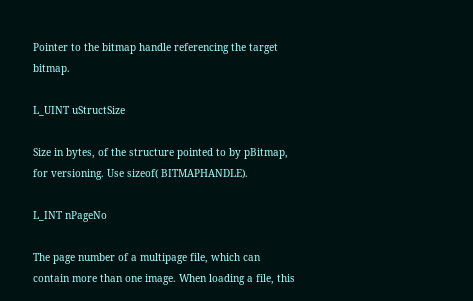Pointer to the bitmap handle referencing the target bitmap.

L_UINT uStructSize

Size in bytes, of the structure pointed to by pBitmap, for versioning. Use sizeof( BITMAPHANDLE).

L_INT nPageNo

The page number of a multipage file, which can contain more than one image. When loading a file, this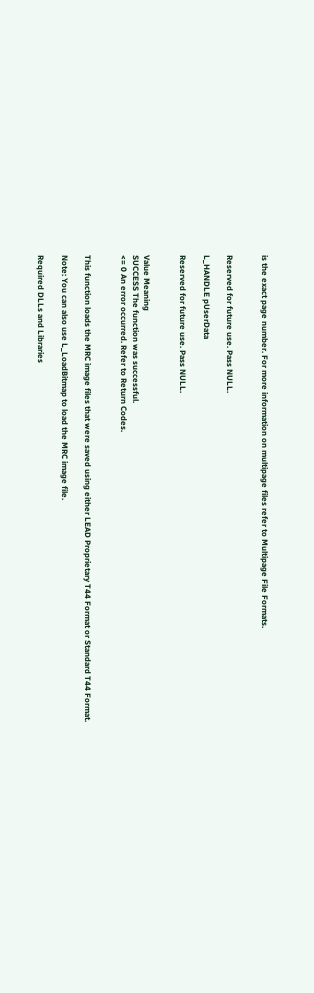is the exact page number. For more information on multipage files refer to Multipage File Formats.


Reserved for future use. Pass NULL.

L_HANDLE pUserData

Reserved for future use. Pass NULL.


Value Meaning
SUCCESS The function was successful.
<= 0 An error occurred. Refer to Return Codes.


This function loads the MRC image files that were saved using either LEAD Proprietary T44 Format or Standard T44 Format.

Note: You can also use L_LoadBitmap to load the MRC image file.

Required DLLs and Libraries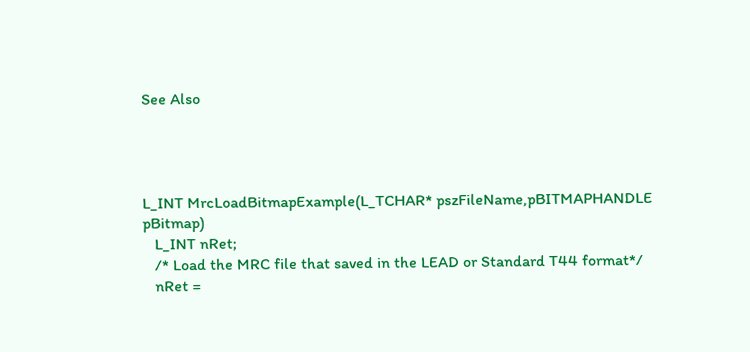See Also




L_INT MrcLoadBitmapExample(L_TCHAR* pszFileName,pBITMAPHANDLE  pBitmap)
   L_INT nRet;
   /* Load the MRC file that saved in the LEAD or Standard T44 format*/
   nRet =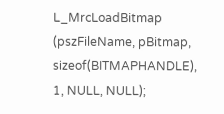L_MrcLoadBitmap (pszFileName, pBitmap, sizeof(BITMAPHANDLE), 1, NULL, NULL);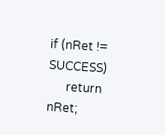if (nRet != SUCCESS)
      return nRet;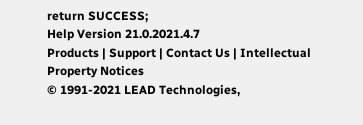return SUCCESS;
Help Version 21.0.2021.4.7
Products | Support | Contact Us | Intellectual Property Notices
© 1991-2021 LEAD Technologies,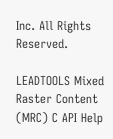Inc. All Rights Reserved.

LEADTOOLS Mixed Raster Content (MRC) C API Help